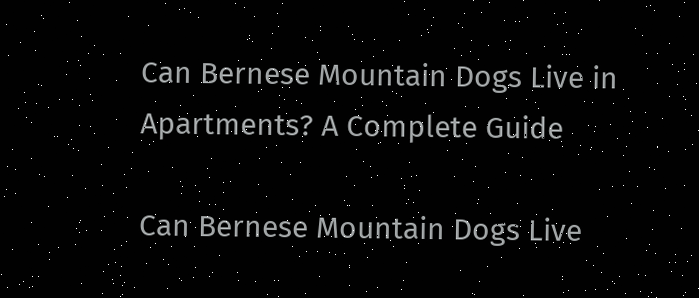Can Bernese Mountain Dogs Live in Apartments? A Complete Guide

Can Bernese Mountain Dogs Live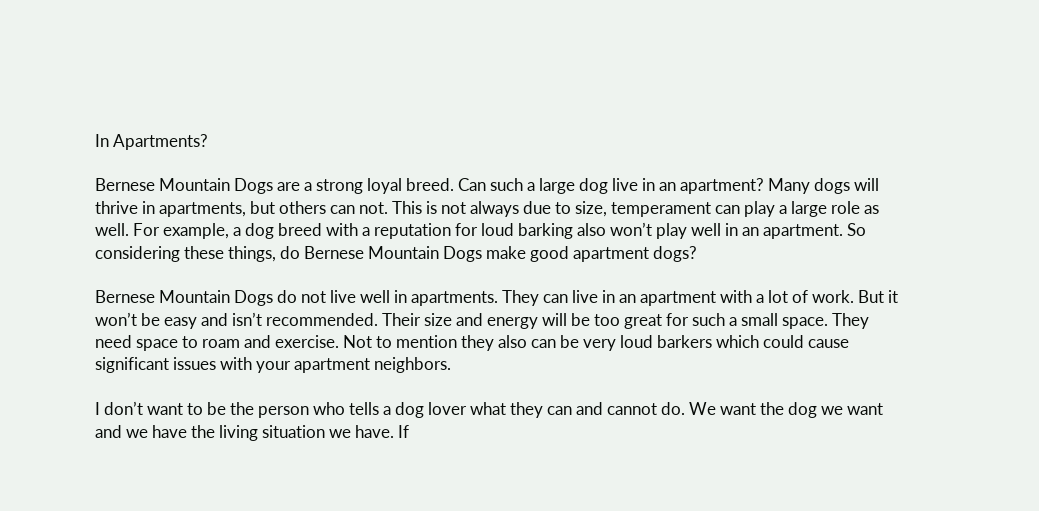In Apartments?

Bernese Mountain Dogs are a strong loyal breed. Can such a large dog live in an apartment? Many dogs will thrive in apartments, but others can not. This is not always due to size, temperament can play a large role as well. For example, a dog breed with a reputation for loud barking also won’t play well in an apartment. So considering these things, do Bernese Mountain Dogs make good apartment dogs?

Bernese Mountain Dogs do not live well in apartments. They can live in an apartment with a lot of work. But it won’t be easy and isn’t recommended. Their size and energy will be too great for such a small space. They need space to roam and exercise. Not to mention they also can be very loud barkers which could cause significant issues with your apartment neighbors.

I don’t want to be the person who tells a dog lover what they can and cannot do. We want the dog we want and we have the living situation we have. If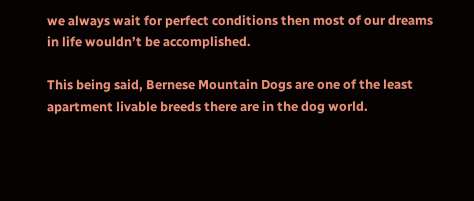we always wait for perfect conditions then most of our dreams in life wouldn’t be accomplished.

This being said, Bernese Mountain Dogs are one of the least apartment livable breeds there are in the dog world.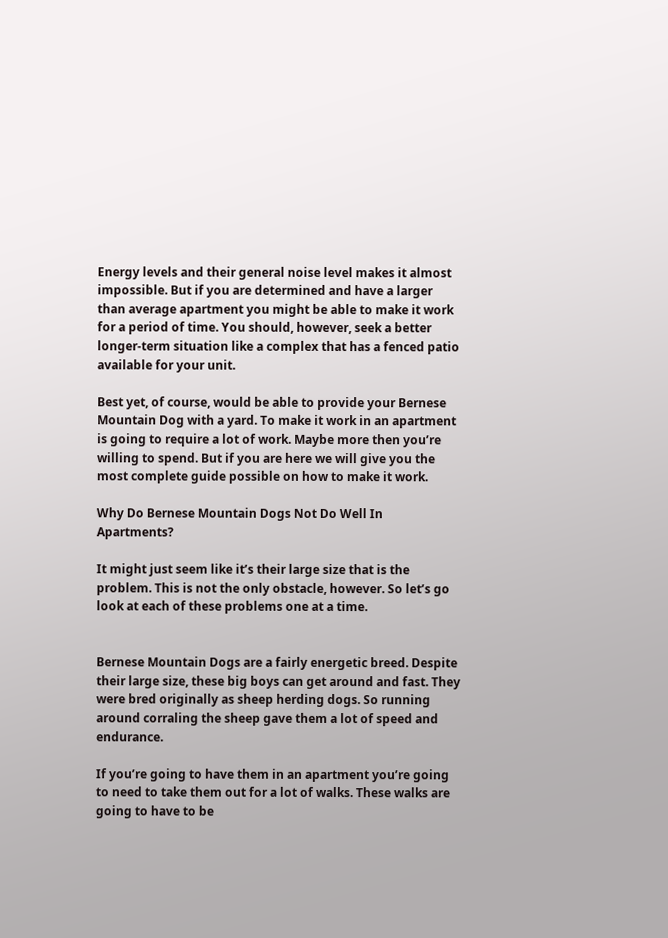Energy levels and their general noise level makes it almost impossible. But if you are determined and have a larger than average apartment you might be able to make it work for a period of time. You should, however, seek a better longer-term situation like a complex that has a fenced patio available for your unit.

Best yet, of course, would be able to provide your Bernese Mountain Dog with a yard. To make it work in an apartment is going to require a lot of work. Maybe more then you’re willing to spend. But if you are here we will give you the most complete guide possible on how to make it work.

Why Do Bernese Mountain Dogs Not Do Well In Apartments?

It might just seem like it’s their large size that is the problem. This is not the only obstacle, however. So let’s go look at each of these problems one at a time.


Bernese Mountain Dogs are a fairly energetic breed. Despite their large size, these big boys can get around and fast. They were bred originally as sheep herding dogs. So running around corraling the sheep gave them a lot of speed and endurance.

If you’re going to have them in an apartment you’re going to need to take them out for a lot of walks. These walks are going to have to be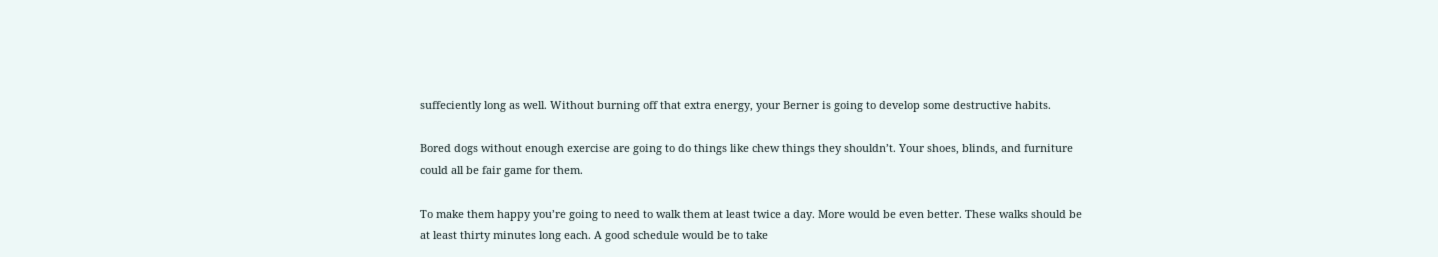suffeciently long as well. Without burning off that extra energy, your Berner is going to develop some destructive habits.

Bored dogs without enough exercise are going to do things like chew things they shouldn’t. Your shoes, blinds, and furniture could all be fair game for them.

To make them happy you’re going to need to walk them at least twice a day. More would be even better. These walks should be at least thirty minutes long each. A good schedule would be to take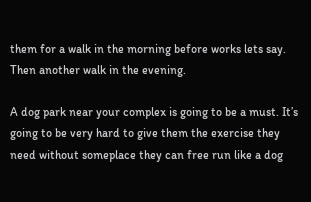them for a walk in the morning before works lets say. Then another walk in the evening.

A dog park near your complex is going to be a must. It’s going to be very hard to give them the exercise they need without someplace they can free run like a dog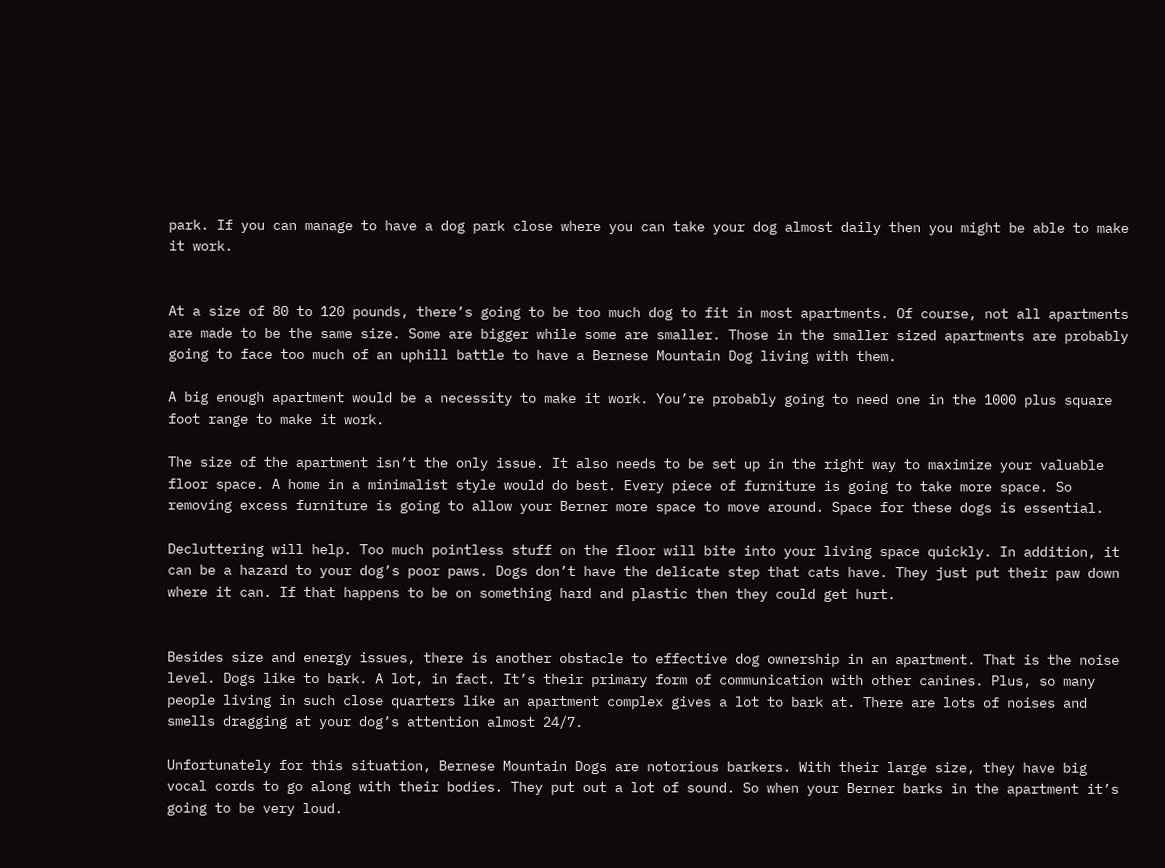park. If you can manage to have a dog park close where you can take your dog almost daily then you might be able to make it work.


At a size of 80 to 120 pounds, there’s going to be too much dog to fit in most apartments. Of course, not all apartments are made to be the same size. Some are bigger while some are smaller. Those in the smaller sized apartments are probably going to face too much of an uphill battle to have a Bernese Mountain Dog living with them.

A big enough apartment would be a necessity to make it work. You’re probably going to need one in the 1000 plus square foot range to make it work.

The size of the apartment isn’t the only issue. It also needs to be set up in the right way to maximize your valuable floor space. A home in a minimalist style would do best. Every piece of furniture is going to take more space. So removing excess furniture is going to allow your Berner more space to move around. Space for these dogs is essential.

Decluttering will help. Too much pointless stuff on the floor will bite into your living space quickly. In addition, it can be a hazard to your dog’s poor paws. Dogs don’t have the delicate step that cats have. They just put their paw down where it can. If that happens to be on something hard and plastic then they could get hurt.


Besides size and energy issues, there is another obstacle to effective dog ownership in an apartment. That is the noise level. Dogs like to bark. A lot, in fact. It’s their primary form of communication with other canines. Plus, so many people living in such close quarters like an apartment complex gives a lot to bark at. There are lots of noises and smells dragging at your dog’s attention almost 24/7.

Unfortunately for this situation, Bernese Mountain Dogs are notorious barkers. With their large size, they have big vocal cords to go along with their bodies. They put out a lot of sound. So when your Berner barks in the apartment it’s going to be very loud.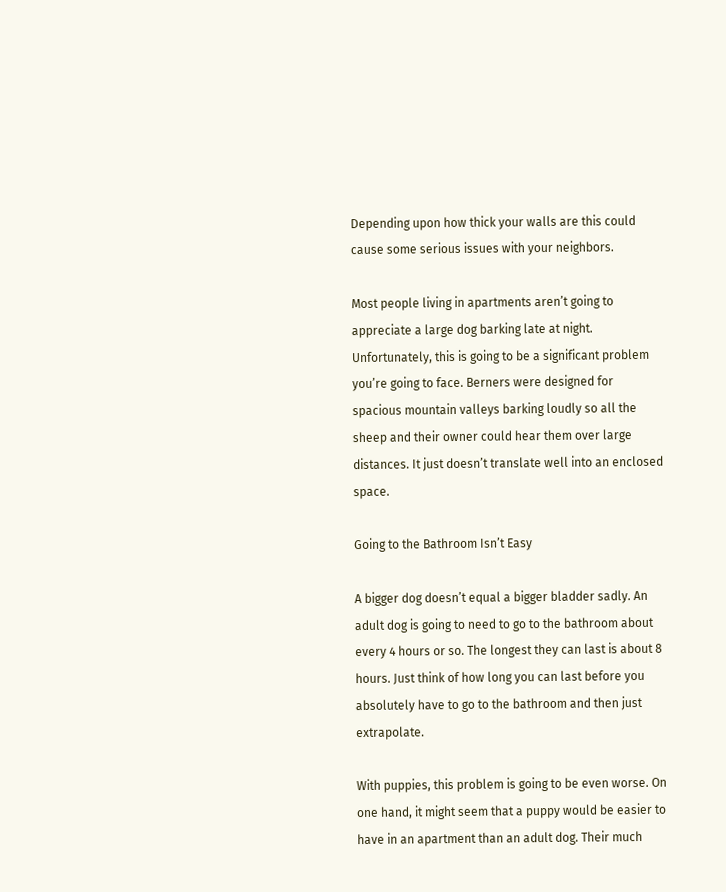Depending upon how thick your walls are this could cause some serious issues with your neighbors.

Most people living in apartments aren’t going to appreciate a large dog barking late at night. Unfortunately, this is going to be a significant problem you’re going to face. Berners were designed for spacious mountain valleys barking loudly so all the sheep and their owner could hear them over large distances. It just doesn’t translate well into an enclosed space.

Going to the Bathroom Isn’t Easy

A bigger dog doesn’t equal a bigger bladder sadly. An adult dog is going to need to go to the bathroom about every 4 hours or so. The longest they can last is about 8 hours. Just think of how long you can last before you absolutely have to go to the bathroom and then just extrapolate.

With puppies, this problem is going to be even worse. On one hand, it might seem that a puppy would be easier to have in an apartment than an adult dog. Their much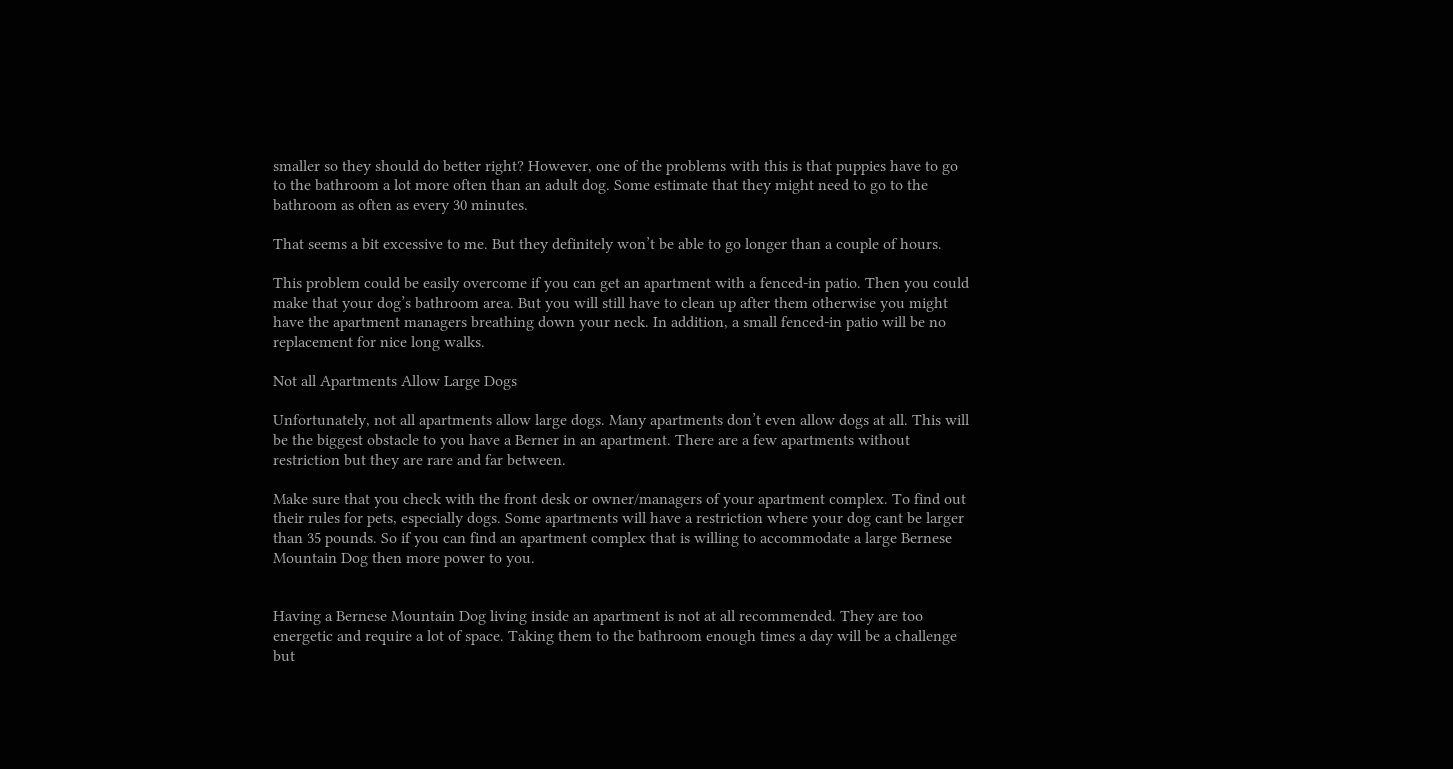smaller so they should do better right? However, one of the problems with this is that puppies have to go to the bathroom a lot more often than an adult dog. Some estimate that they might need to go to the bathroom as often as every 30 minutes.

That seems a bit excessive to me. But they definitely won’t be able to go longer than a couple of hours.

This problem could be easily overcome if you can get an apartment with a fenced-in patio. Then you could make that your dog’s bathroom area. But you will still have to clean up after them otherwise you might have the apartment managers breathing down your neck. In addition, a small fenced-in patio will be no replacement for nice long walks.

Not all Apartments Allow Large Dogs

Unfortunately, not all apartments allow large dogs. Many apartments don’t even allow dogs at all. This will be the biggest obstacle to you have a Berner in an apartment. There are a few apartments without restriction but they are rare and far between.

Make sure that you check with the front desk or owner/managers of your apartment complex. To find out their rules for pets, especially dogs. Some apartments will have a restriction where your dog cant be larger than 35 pounds. So if you can find an apartment complex that is willing to accommodate a large Bernese Mountain Dog then more power to you.


Having a Bernese Mountain Dog living inside an apartment is not at all recommended. They are too energetic and require a lot of space. Taking them to the bathroom enough times a day will be a challenge but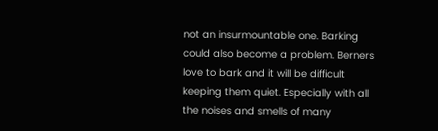not an insurmountable one. Barking could also become a problem. Berners love to bark and it will be difficult keeping them quiet. Especially with all the noises and smells of many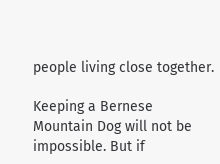people living close together.

Keeping a Bernese Mountain Dog will not be impossible. But if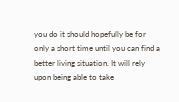you do it should hopefully be for only a short time until you can find a better living situation. It will rely upon being able to take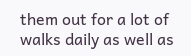them out for a lot of walks daily as well as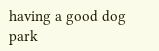having a good dog park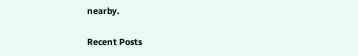nearby.

Recent Posts